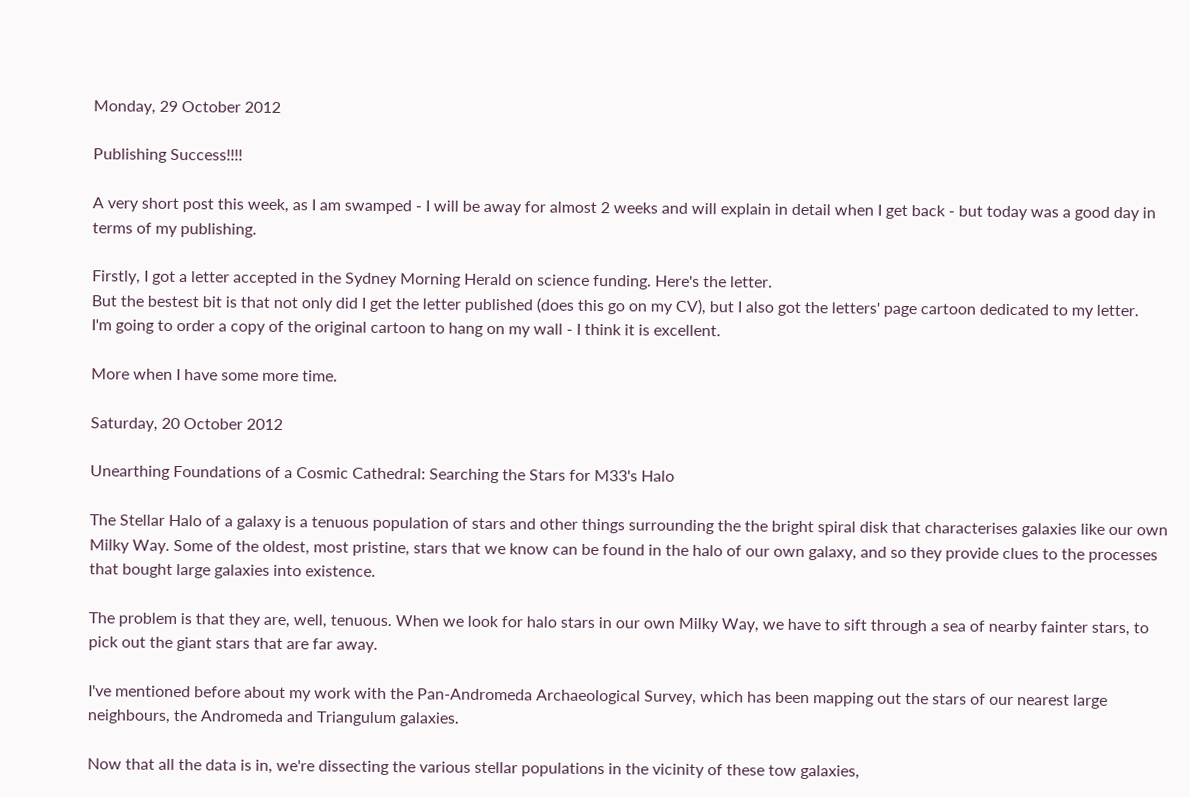Monday, 29 October 2012

Publishing Success!!!!

A very short post this week, as I am swamped - I will be away for almost 2 weeks and will explain in detail when I get back - but today was a good day in terms of my publishing.

Firstly, I got a letter accepted in the Sydney Morning Herald on science funding. Here's the letter.
But the bestest bit is that not only did I get the letter published (does this go on my CV), but I also got the letters' page cartoon dedicated to my letter.
I'm going to order a copy of the original cartoon to hang on my wall - I think it is excellent.

More when I have some more time.

Saturday, 20 October 2012

Unearthing Foundations of a Cosmic Cathedral: Searching the Stars for M33's Halo

The Stellar Halo of a galaxy is a tenuous population of stars and other things surrounding the the bright spiral disk that characterises galaxies like our own Milky Way. Some of the oldest, most pristine, stars that we know can be found in the halo of our own galaxy, and so they provide clues to the processes that bought large galaxies into existence.

The problem is that they are, well, tenuous. When we look for halo stars in our own Milky Way, we have to sift through a sea of nearby fainter stars, to pick out the giant stars that are far away.

I've mentioned before about my work with the Pan-Andromeda Archaeological Survey, which has been mapping out the stars of our nearest large neighbours, the Andromeda and Triangulum galaxies.

Now that all the data is in, we're dissecting the various stellar populations in the vicinity of these tow galaxies,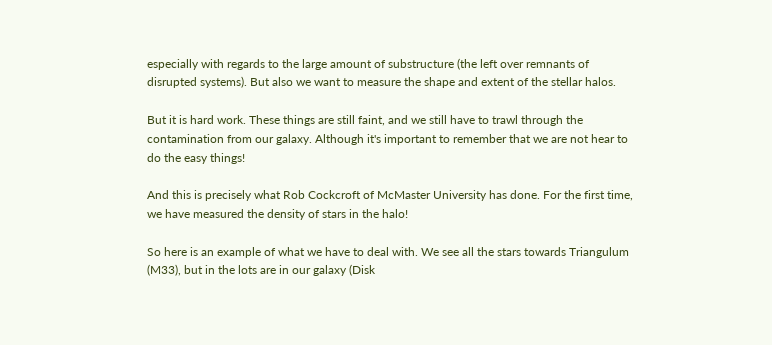especially with regards to the large amount of substructure (the left over remnants of disrupted systems). But also we want to measure the shape and extent of the stellar halos.

But it is hard work. These things are still faint, and we still have to trawl through the contamination from our galaxy. Although it's important to remember that we are not hear to do the easy things!

And this is precisely what Rob Cockcroft of McMaster University has done. For the first time, we have measured the density of stars in the halo!

So here is an example of what we have to deal with. We see all the stars towards Triangulum (M33), but in the lots are in our galaxy (Disk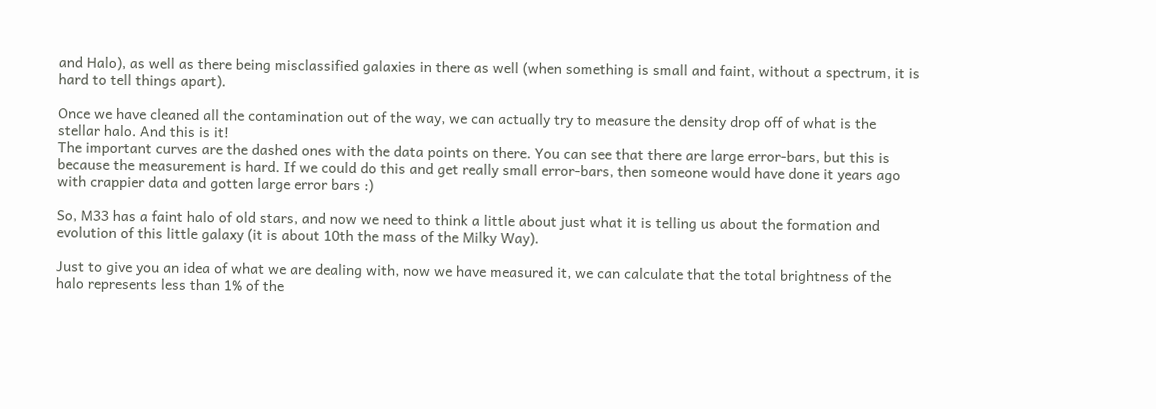and Halo), as well as there being misclassified galaxies in there as well (when something is small and faint, without a spectrum, it is hard to tell things apart).

Once we have cleaned all the contamination out of the way, we can actually try to measure the density drop off of what is the stellar halo. And this is it!
The important curves are the dashed ones with the data points on there. You can see that there are large error-bars, but this is because the measurement is hard. If we could do this and get really small error-bars, then someone would have done it years ago with crappier data and gotten large error bars :)

So, M33 has a faint halo of old stars, and now we need to think a little about just what it is telling us about the formation and evolution of this little galaxy (it is about 10th the mass of the Milky Way).

Just to give you an idea of what we are dealing with, now we have measured it, we can calculate that the total brightness of the halo represents less than 1% of the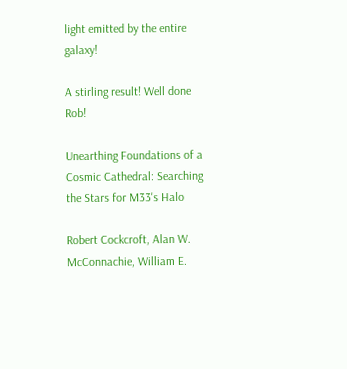light emitted by the entire galaxy!

A stirling result! Well done Rob!

Unearthing Foundations of a Cosmic Cathedral: Searching the Stars for M33's Halo

Robert Cockcroft, Alan W. McConnachie, William E.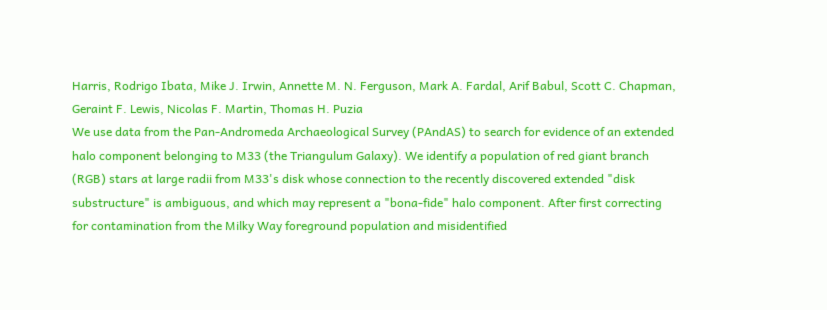Harris, Rodrigo Ibata, Mike J. Irwin, Annette M. N. Ferguson, Mark A. Fardal, Arif Babul, Scott C. Chapman, Geraint F. Lewis, Nicolas F. Martin, Thomas H. Puzia
We use data from the Pan-Andromeda Archaeological Survey (PAndAS) to search for evidence of an extended halo component belonging to M33 (the Triangulum Galaxy). We identify a population of red giant branch (RGB) stars at large radii from M33's disk whose connection to the recently discovered extended "disk substructure" is ambiguous, and which may represent a "bona-fide" halo component. After first correcting for contamination from the Milky Way foreground population and misidentified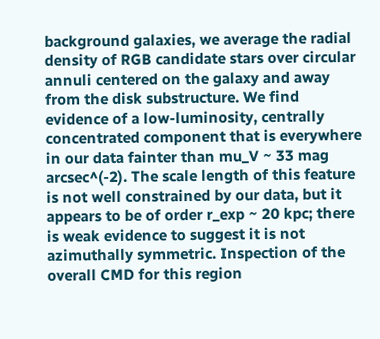background galaxies, we average the radial density of RGB candidate stars over circular annuli centered on the galaxy and away from the disk substructure. We find evidence of a low-luminosity, centrally concentrated component that is everywhere in our data fainter than mu_V ~ 33 mag arcsec^(-2). The scale length of this feature is not well constrained by our data, but it appears to be of order r_exp ~ 20 kpc; there is weak evidence to suggest it is not azimuthally symmetric. Inspection of the overall CMD for this region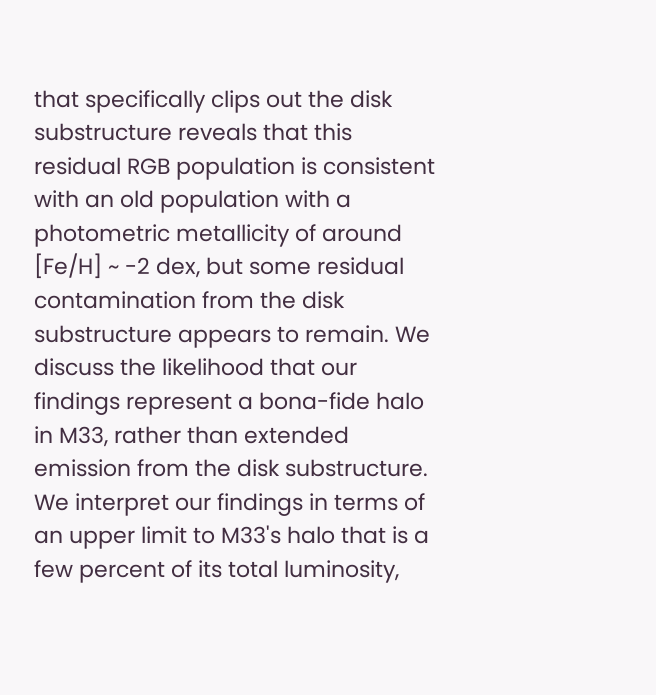that specifically clips out the disk substructure reveals that this residual RGB population is consistent with an old population with a photometric metallicity of around [Fe/H] ~ -2 dex, but some residual contamination from the disk substructure appears to remain. We discuss the likelihood that our findings represent a bona-fide halo in M33, rather than extended emission from the disk substructure. We interpret our findings in terms of an upper limit to M33's halo that is a few percent of its total luminosity,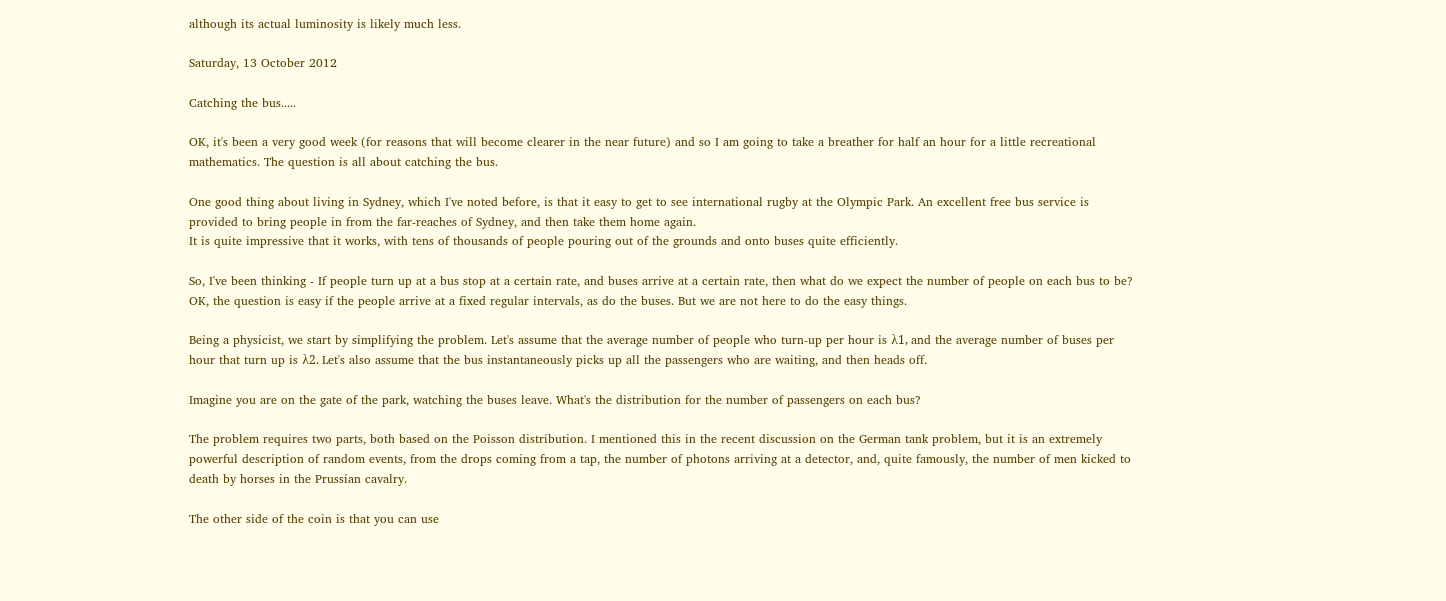although its actual luminosity is likely much less.

Saturday, 13 October 2012

Catching the bus.....

OK, it's been a very good week (for reasons that will become clearer in the near future) and so I am going to take a breather for half an hour for a little recreational mathematics. The question is all about catching the bus.

One good thing about living in Sydney, which I've noted before, is that it easy to get to see international rugby at the Olympic Park. An excellent free bus service is provided to bring people in from the far-reaches of Sydney, and then take them home again.
It is quite impressive that it works, with tens of thousands of people pouring out of the grounds and onto buses quite efficiently.

So, I've been thinking - If people turn up at a bus stop at a certain rate, and buses arrive at a certain rate, then what do we expect the number of people on each bus to be?
OK, the question is easy if the people arrive at a fixed regular intervals, as do the buses. But we are not here to do the easy things.

Being a physicist, we start by simplifying the problem. Let's assume that the average number of people who turn-up per hour is λ1, and the average number of buses per hour that turn up is λ2. Let's also assume that the bus instantaneously picks up all the passengers who are waiting, and then heads off.

Imagine you are on the gate of the park, watching the buses leave. What's the distribution for the number of passengers on each bus?

The problem requires two parts, both based on the Poisson distribution. I mentioned this in the recent discussion on the German tank problem, but it is an extremely powerful description of random events, from the drops coming from a tap, the number of photons arriving at a detector, and, quite famously, the number of men kicked to death by horses in the Prussian cavalry.

The other side of the coin is that you can use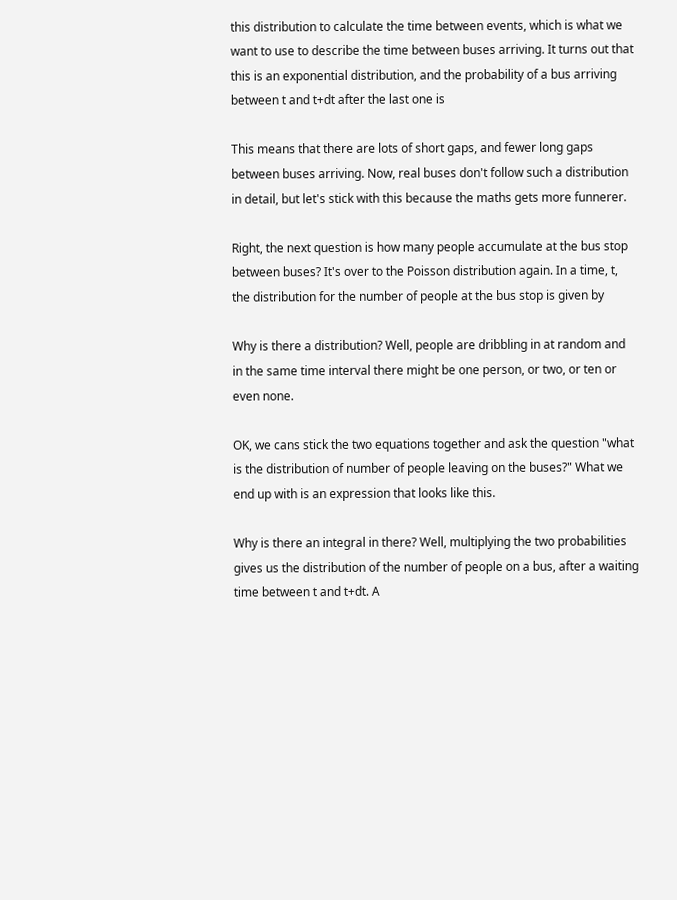this distribution to calculate the time between events, which is what we want to use to describe the time between buses arriving. It turns out that this is an exponential distribution, and the probability of a bus arriving between t and t+dt after the last one is

This means that there are lots of short gaps, and fewer long gaps between buses arriving. Now, real buses don't follow such a distribution in detail, but let's stick with this because the maths gets more funnerer.

Right, the next question is how many people accumulate at the bus stop between buses? It's over to the Poisson distribution again. In a time, t, the distribution for the number of people at the bus stop is given by

Why is there a distribution? Well, people are dribbling in at random and in the same time interval there might be one person, or two, or ten or even none.

OK, we cans stick the two equations together and ask the question "what is the distribution of number of people leaving on the buses?" What we end up with is an expression that looks like this.

Why is there an integral in there? Well, multiplying the two probabilities gives us the distribution of the number of people on a bus, after a waiting time between t and t+dt. A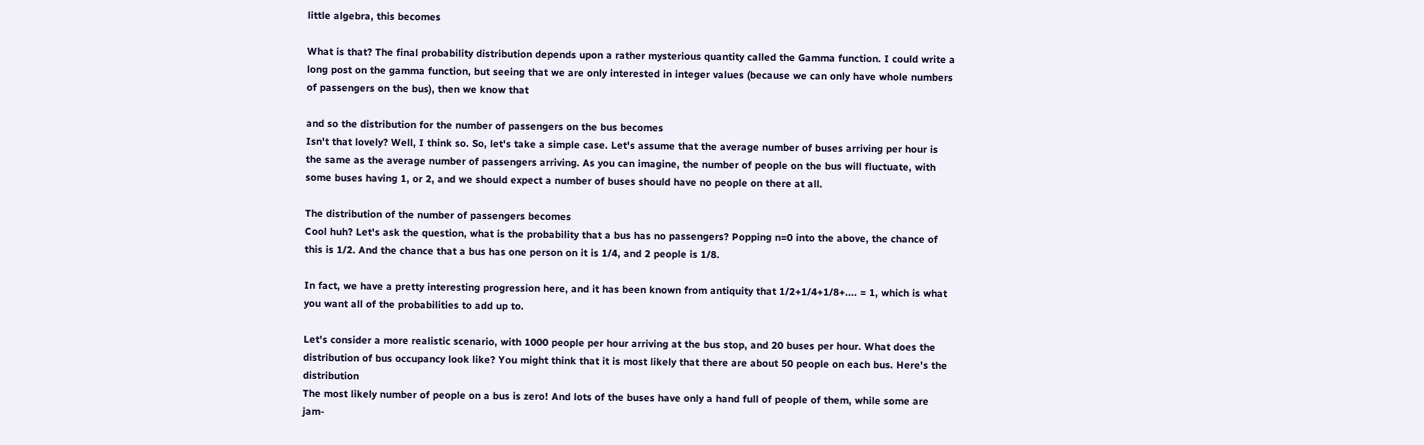little algebra, this becomes

What is that? The final probability distribution depends upon a rather mysterious quantity called the Gamma function. I could write a long post on the gamma function, but seeing that we are only interested in integer values (because we can only have whole numbers of passengers on the bus), then we know that

and so the distribution for the number of passengers on the bus becomes
Isn't that lovely? Well, I think so. So, let's take a simple case. Let's assume that the average number of buses arriving per hour is the same as the average number of passengers arriving. As you can imagine, the number of people on the bus will fluctuate, with some buses having 1, or 2, and we should expect a number of buses should have no people on there at all.

The distribution of the number of passengers becomes
Cool huh? Let's ask the question, what is the probability that a bus has no passengers? Popping n=0 into the above, the chance of this is 1/2. And the chance that a bus has one person on it is 1/4, and 2 people is 1/8.

In fact, we have a pretty interesting progression here, and it has been known from antiquity that 1/2+1/4+1/8+.... = 1, which is what you want all of the probabilities to add up to.

Let's consider a more realistic scenario, with 1000 people per hour arriving at the bus stop, and 20 buses per hour. What does the distribution of bus occupancy look like? You might think that it is most likely that there are about 50 people on each bus. Here's the distribution
The most likely number of people on a bus is zero! And lots of the buses have only a hand full of people of them, while some are jam-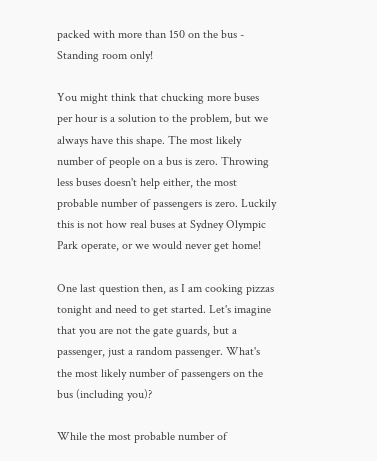packed with more than 150 on the bus - Standing room only!

You might think that chucking more buses per hour is a solution to the problem, but we always have this shape. The most likely number of people on a bus is zero. Throwing less buses doesn't help either, the most probable number of passengers is zero. Luckily this is not how real buses at Sydney Olympic Park operate, or we would never get home!

One last question then, as I am cooking pizzas tonight and need to get started. Let's imagine that you are not the gate guards, but a passenger, just a random passenger. What's the most likely number of passengers on the bus (including you)?

While the most probable number of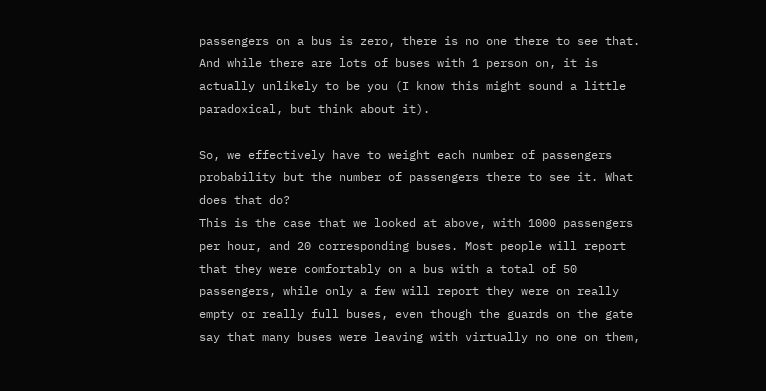passengers on a bus is zero, there is no one there to see that. And while there are lots of buses with 1 person on, it is actually unlikely to be you (I know this might sound a little paradoxical, but think about it).

So, we effectively have to weight each number of passengers probability but the number of passengers there to see it. What does that do?
This is the case that we looked at above, with 1000 passengers per hour, and 20 corresponding buses. Most people will report that they were comfortably on a bus with a total of 50 passengers, while only a few will report they were on really empty or really full buses, even though the guards on the gate say that many buses were leaving with virtually no one on them,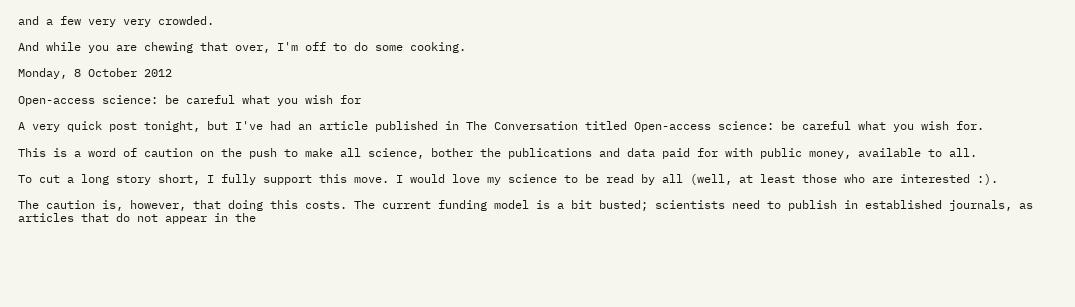and a few very very crowded.

And while you are chewing that over, I'm off to do some cooking.

Monday, 8 October 2012

Open-access science: be careful what you wish for

A very quick post tonight, but I've had an article published in The Conversation titled Open-access science: be careful what you wish for.

This is a word of caution on the push to make all science, bother the publications and data paid for with public money, available to all.

To cut a long story short, I fully support this move. I would love my science to be read by all (well, at least those who are interested :).

The caution is, however, that doing this costs. The current funding model is a bit busted; scientists need to publish in established journals, as articles that do not appear in the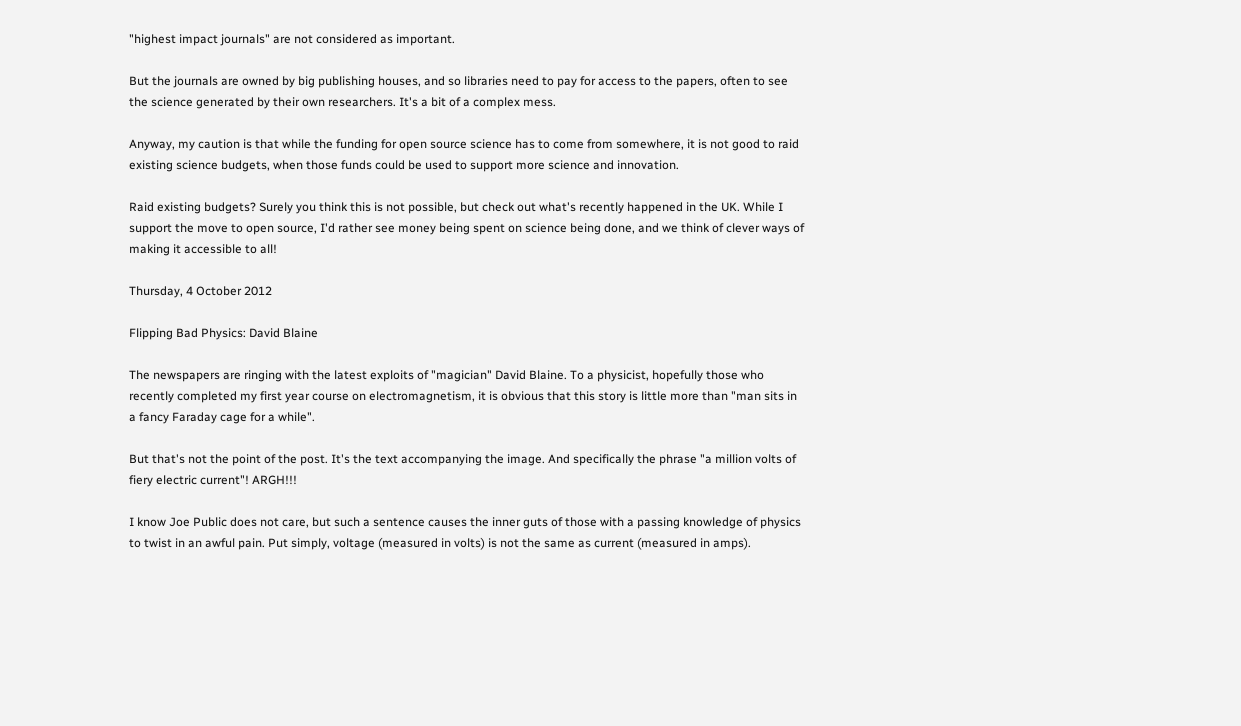"highest impact journals" are not considered as important.

But the journals are owned by big publishing houses, and so libraries need to pay for access to the papers, often to see the science generated by their own researchers. It's a bit of a complex mess.

Anyway, my caution is that while the funding for open source science has to come from somewhere, it is not good to raid existing science budgets, when those funds could be used to support more science and innovation.

Raid existing budgets? Surely you think this is not possible, but check out what's recently happened in the UK. While I support the move to open source, I'd rather see money being spent on science being done, and we think of clever ways of making it accessible to all!

Thursday, 4 October 2012

Flipping Bad Physics: David Blaine

The newspapers are ringing with the latest exploits of "magician" David Blaine. To a physicist, hopefully those who recently completed my first year course on electromagnetism, it is obvious that this story is little more than "man sits in a fancy Faraday cage for a while".

But that's not the point of the post. It's the text accompanying the image. And specifically the phrase "a million volts of fiery electric current"! ARGH!!!

I know Joe Public does not care, but such a sentence causes the inner guts of those with a passing knowledge of physics to twist in an awful pain. Put simply, voltage (measured in volts) is not the same as current (measured in amps).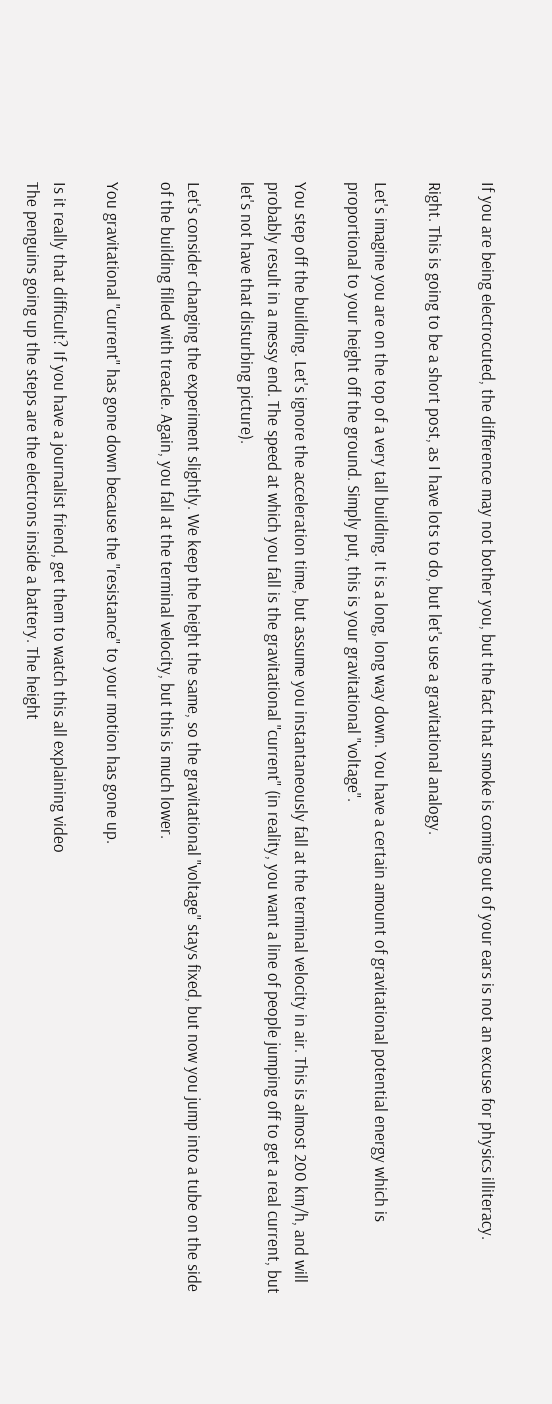If you are being electrocuted, the difference may not bother you, but the fact that smoke is coming out of your ears is not an excuse for physics illiteracy.

Right. This is going to be a short post, as I have lots to do, but let's use a gravitational analogy.

Let's imagine you are on the top of a very tall building. It is a long, long way down. You have a certain amount of gravitational potential energy which is proportional to your height off the ground. Simply put, this is your gravitational "voltage".

You step off the building. Let's ignore the acceleration time, but assume you instantaneously fall at the terminal velocity in air. This is almost 200 km/h, and will probably result in a messy end. The speed at which you fall is the gravitational "current" (in reality, you want a line of people jumping off to get a real current, but let's not have that disturbing picture).

Let's consider changing the experiment slightly. We keep the height the same, so the gravitational "voltage" stays fixed, but now you jump into a tube on the side of the building filled with treacle. Again, you fall at the terminal velocity, but this is much lower.

You gravitational "current" has gone down because the "resistance" to your motion has gone up.

Is it really that difficult? If you have a journalist friend, get them to watch this all explaining video
The penguins going up the steps are the electrons inside a battery. The height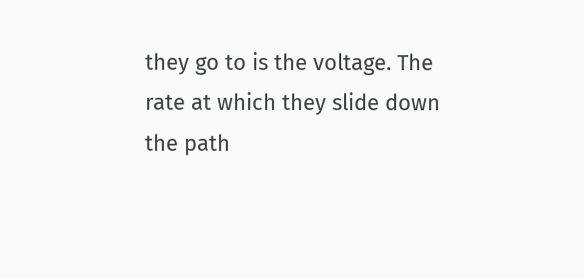they go to is the voltage. The rate at which they slide down the path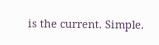is the current. Simple.